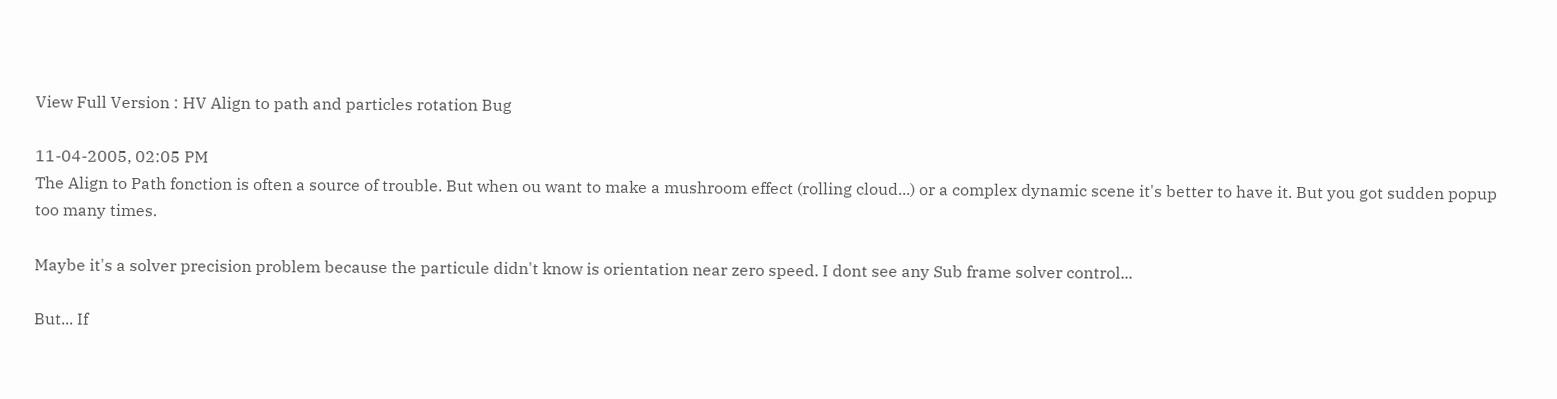View Full Version : HV Align to path and particles rotation Bug

11-04-2005, 02:05 PM
The Align to Path fonction is often a source of trouble. But when ou want to make a mushroom effect (rolling cloud...) or a complex dynamic scene it's better to have it. But you got sudden popup too many times.

Maybe it's a solver precision problem because the particule didn't know is orientation near zero speed. I dont see any Sub frame solver control...

But... If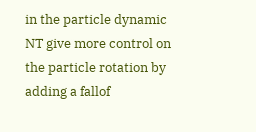in the particle dynamic NT give more control on the particle rotation by adding a fallof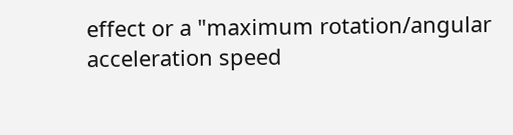effect or a "maximum rotation/angular acceleration speed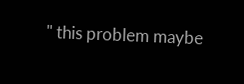" this problem maybe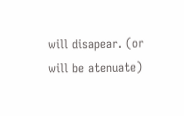will disapear. (or will be atenuate)